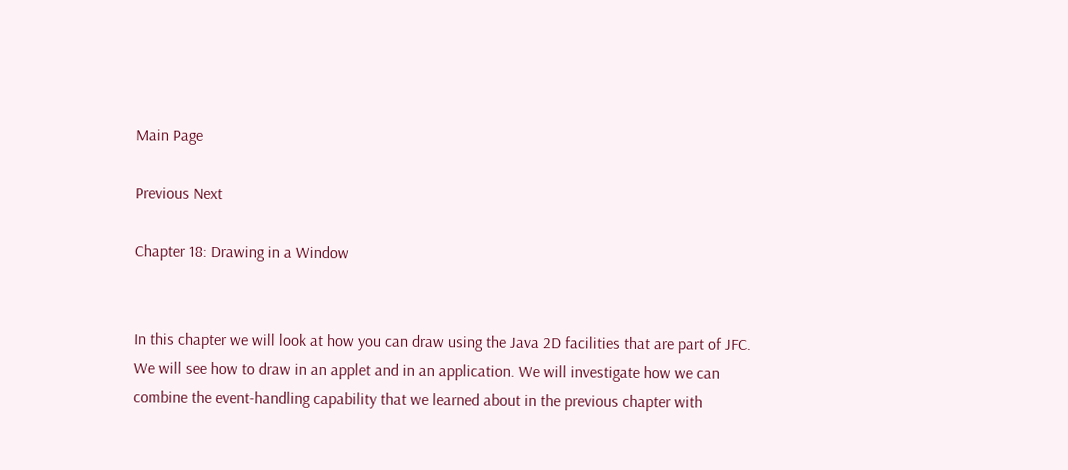Main Page

Previous Next

Chapter 18: Drawing in a Window


In this chapter we will look at how you can draw using the Java 2D facilities that are part of JFC. We will see how to draw in an applet and in an application. We will investigate how we can combine the event-handling capability that we learned about in the previous chapter with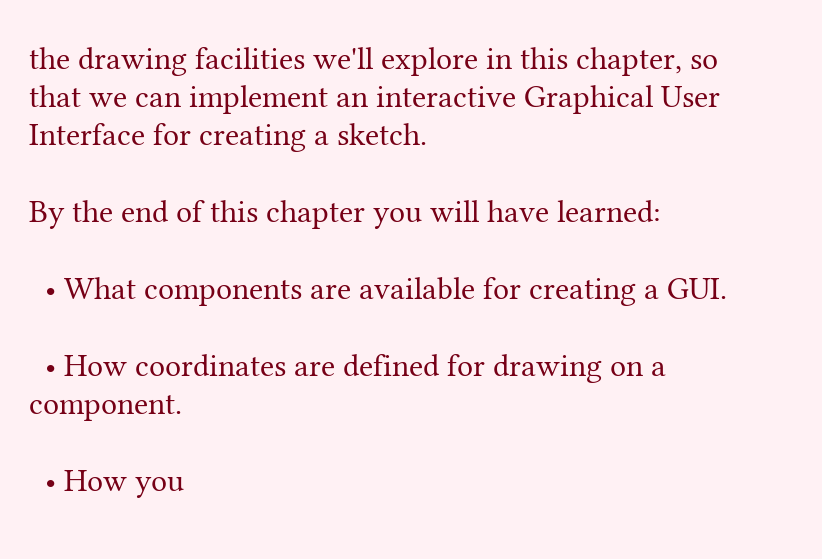the drawing facilities we'll explore in this chapter, so that we can implement an interactive Graphical User Interface for creating a sketch.

By the end of this chapter you will have learned:

  • What components are available for creating a GUI.

  • How coordinates are defined for drawing on a component.

  • How you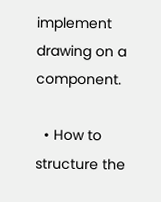implement drawing on a component.

  • How to structure the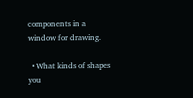components in a window for drawing.

  • What kinds of shapes you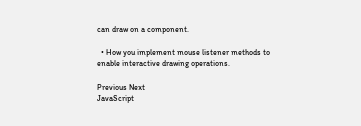can draw on a component.

  • How you implement mouse listener methods to enable interactive drawing operations.

Previous Next
JavaScript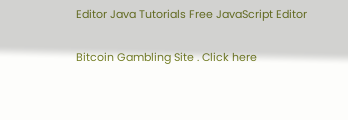Editor Java Tutorials Free JavaScript Editor

Bitcoin Gambling Site . Click here